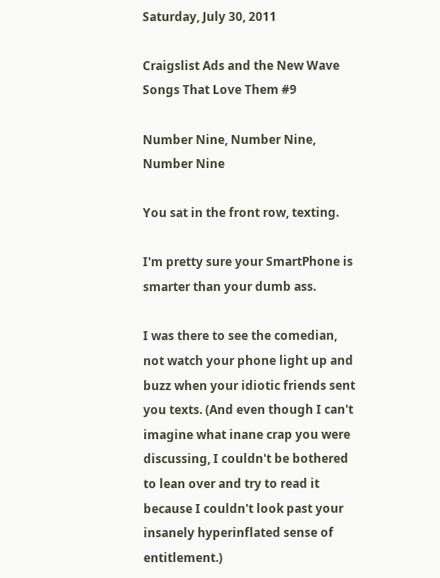Saturday, July 30, 2011

Craigslist Ads and the New Wave Songs That Love Them #9

Number Nine, Number Nine, Number Nine

You sat in the front row, texting.

I'm pretty sure your SmartPhone is smarter than your dumb ass.

I was there to see the comedian, not watch your phone light up and buzz when your idiotic friends sent you texts. (And even though I can't imagine what inane crap you were discussing, I couldn't be bothered to lean over and try to read it because I couldn't look past your insanely hyperinflated sense of entitlement.)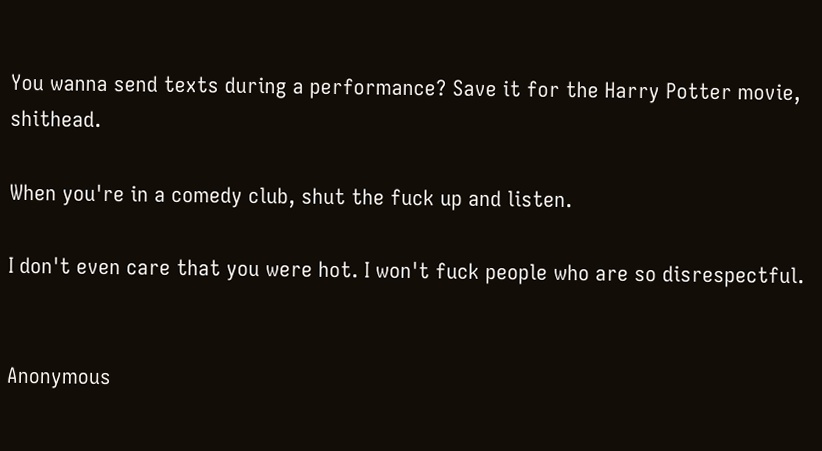You wanna send texts during a performance? Save it for the Harry Potter movie, shithead.

When you're in a comedy club, shut the fuck up and listen.

I don't even care that you were hot. I won't fuck people who are so disrespectful.


Anonymous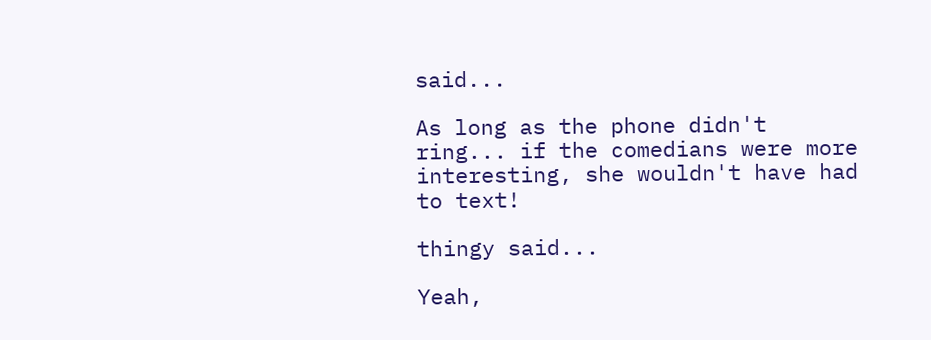said...

As long as the phone didn't ring... if the comedians were more interesting, she wouldn't have had to text!

thingy said...

Yeah,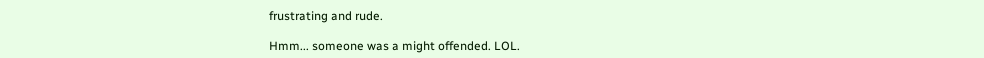frustrating and rude.

Hmm... someone was a might offended. LOL.